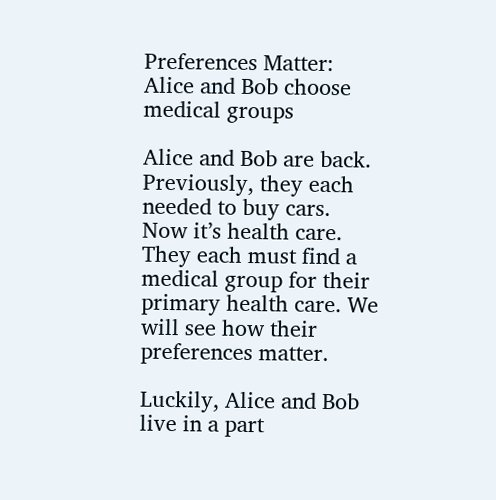Preferences Matter: Alice and Bob choose medical groups

Alice and Bob are back. Previously, they each needed to buy cars. Now it’s health care. They each must find a medical group for their primary health care. We will see how their preferences matter.

Luckily, Alice and Bob live in a part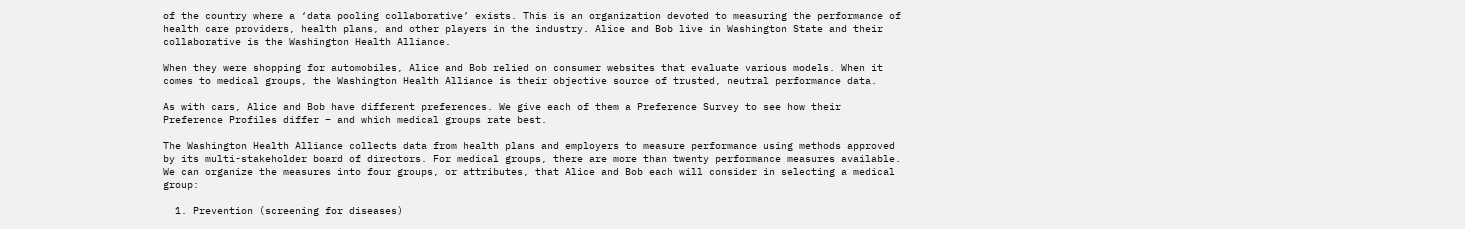of the country where a ‘data pooling collaborative’ exists. This is an organization devoted to measuring the performance of health care providers, health plans, and other players in the industry. Alice and Bob live in Washington State and their collaborative is the Washington Health Alliance.

When they were shopping for automobiles, Alice and Bob relied on consumer websites that evaluate various models. When it comes to medical groups, the Washington Health Alliance is their objective source of trusted, neutral performance data.

As with cars, Alice and Bob have different preferences. We give each of them a Preference Survey to see how their Preference Profiles differ – and which medical groups rate best.

The Washington Health Alliance collects data from health plans and employers to measure performance using methods approved by its multi-stakeholder board of directors. For medical groups, there are more than twenty performance measures available. We can organize the measures into four groups, or attributes, that Alice and Bob each will consider in selecting a medical group:

  1. Prevention (screening for diseases)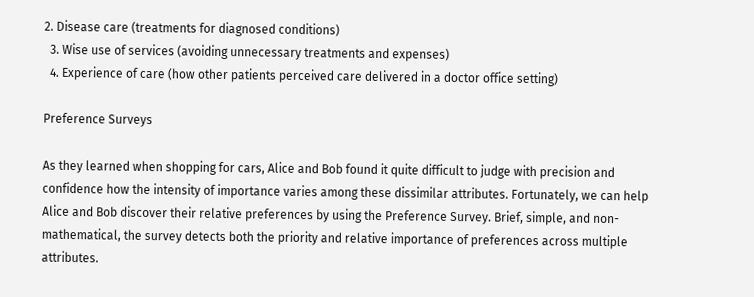2. Disease care (treatments for diagnosed conditions)
  3. Wise use of services (avoiding unnecessary treatments and expenses)
  4. Experience of care (how other patients perceived care delivered in a doctor office setting)

Preference Surveys

As they learned when shopping for cars, Alice and Bob found it quite difficult to judge with precision and confidence how the intensity of importance varies among these dissimilar attributes. Fortunately, we can help Alice and Bob discover their relative preferences by using the Preference Survey. Brief, simple, and non-mathematical, the survey detects both the priority and relative importance of preferences across multiple attributes.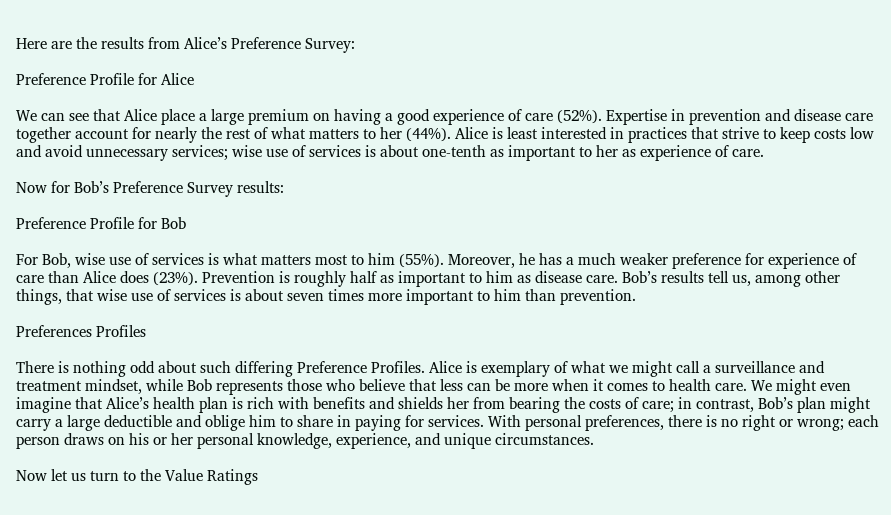Here are the results from Alice’s Preference Survey:

Preference Profile for Alice

We can see that Alice place a large premium on having a good experience of care (52%). Expertise in prevention and disease care together account for nearly the rest of what matters to her (44%). Alice is least interested in practices that strive to keep costs low and avoid unnecessary services; wise use of services is about one-tenth as important to her as experience of care.

Now for Bob’s Preference Survey results:

Preference Profile for Bob

For Bob, wise use of services is what matters most to him (55%). Moreover, he has a much weaker preference for experience of care than Alice does (23%). Prevention is roughly half as important to him as disease care. Bob’s results tell us, among other things, that wise use of services is about seven times more important to him than prevention.

Preferences Profiles

There is nothing odd about such differing Preference Profiles. Alice is exemplary of what we might call a surveillance and treatment mindset, while Bob represents those who believe that less can be more when it comes to health care. We might even imagine that Alice’s health plan is rich with benefits and shields her from bearing the costs of care; in contrast, Bob’s plan might carry a large deductible and oblige him to share in paying for services. With personal preferences, there is no right or wrong; each person draws on his or her personal knowledge, experience, and unique circumstances.

Now let us turn to the Value Ratings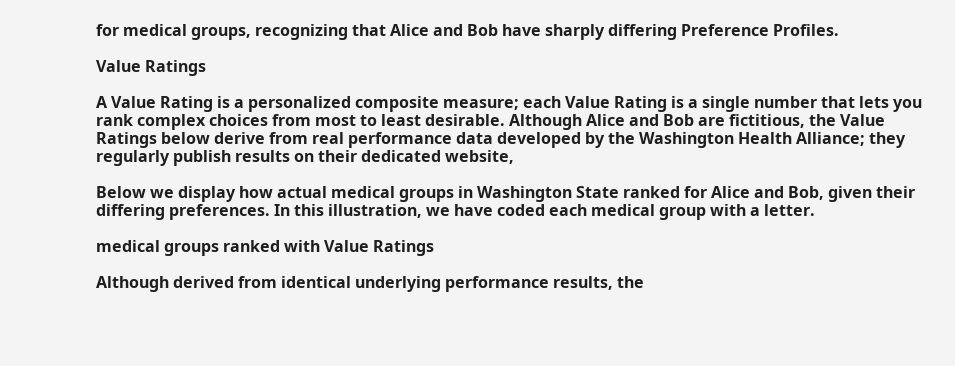for medical groups, recognizing that Alice and Bob have sharply differing Preference Profiles.

Value Ratings

A Value Rating is a personalized composite measure; each Value Rating is a single number that lets you rank complex choices from most to least desirable. Although Alice and Bob are fictitious, the Value Ratings below derive from real performance data developed by the Washington Health Alliance; they regularly publish results on their dedicated website,

Below we display how actual medical groups in Washington State ranked for Alice and Bob, given their differing preferences. In this illustration, we have coded each medical group with a letter.

medical groups ranked with Value Ratings

Although derived from identical underlying performance results, the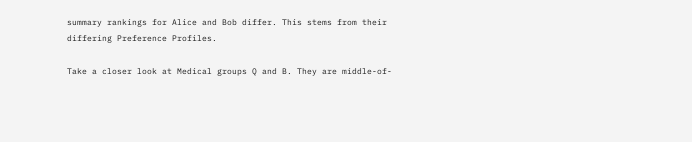summary rankings for Alice and Bob differ. This stems from their differing Preference Profiles.

Take a closer look at Medical groups Q and B. They are middle-of-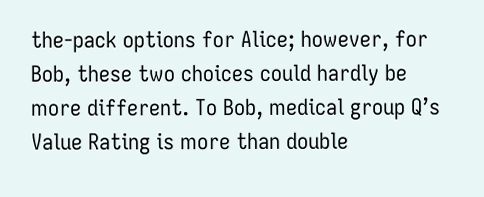the-pack options for Alice; however, for Bob, these two choices could hardly be more different. To Bob, medical group Q’s Value Rating is more than double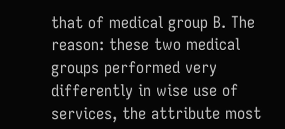that of medical group B. The reason: these two medical groups performed very differently in wise use of services, the attribute most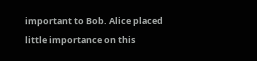important to Bob. Alice placed little importance on this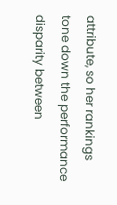attribute, so her rankings tone down the performance disparity between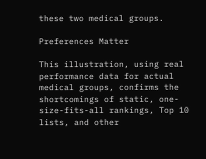these two medical groups.

Preferences Matter

This illustration, using real performance data for actual medical groups, confirms the shortcomings of static, one-size-fits-all rankings, Top 10 lists, and other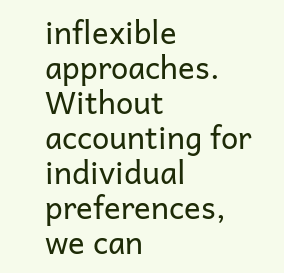inflexible approaches. Without accounting for individual preferences, we can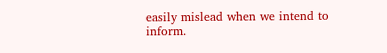easily mislead when we intend to inform.